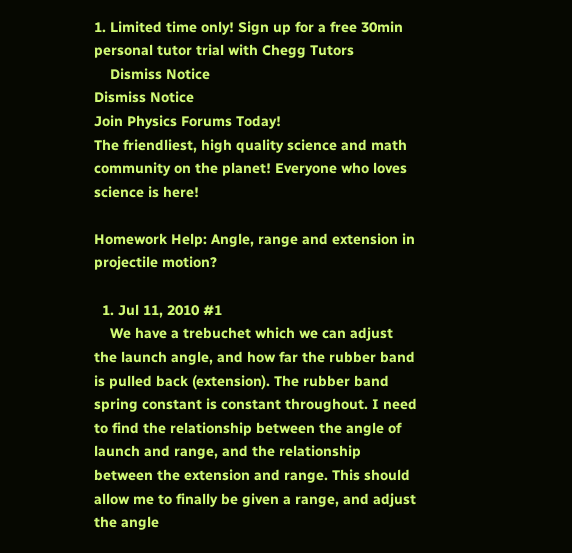1. Limited time only! Sign up for a free 30min personal tutor trial with Chegg Tutors
    Dismiss Notice
Dismiss Notice
Join Physics Forums Today!
The friendliest, high quality science and math community on the planet! Everyone who loves science is here!

Homework Help: Angle, range and extension in projectile motion?

  1. Jul 11, 2010 #1
    We have a trebuchet which we can adjust the launch angle, and how far the rubber band is pulled back (extension). The rubber band spring constant is constant throughout. I need to find the relationship between the angle of launch and range, and the relationship between the extension and range. This should allow me to finally be given a range, and adjust the angle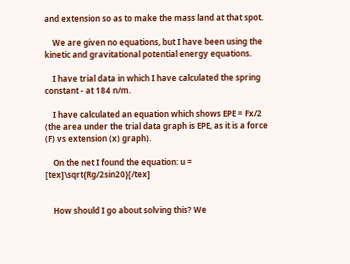and extension so as to make the mass land at that spot.

    We are given no equations, but I have been using the kinetic and gravitational potential energy equations.

    I have trial data in which I have calculated the spring constant - at 184 n/m.

    I have calculated an equation which shows EPE = Fx/2 (the area under the trial data graph is EPE, as it is a force (F) vs extension (x) graph).

    On the net I found the equation: u = [tex]\sqrt{Rg/2sin20}[/tex]


    How should I go about solving this? We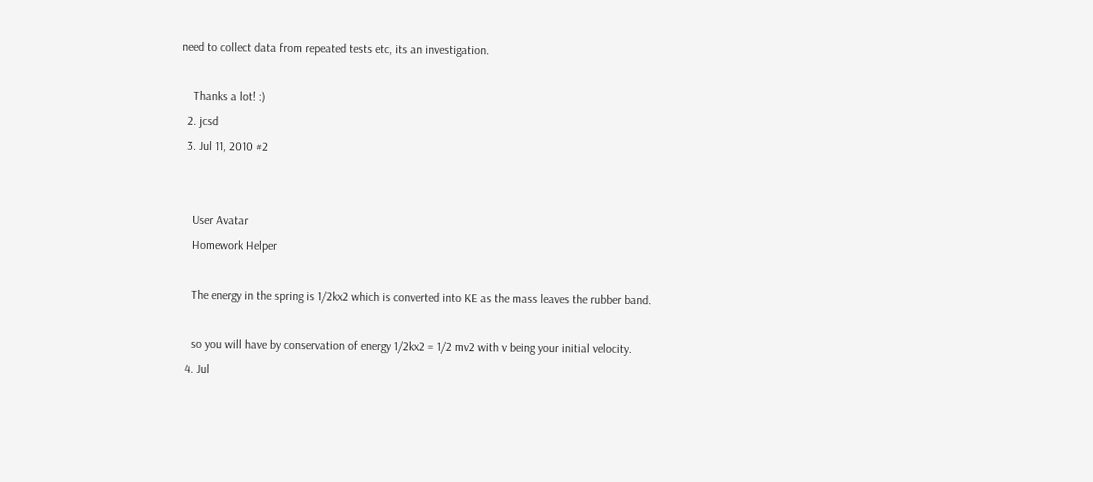need to collect data from repeated tests etc, its an investigation.

    Thanks a lot! :)
  2. jcsd
  3. Jul 11, 2010 #2


    User Avatar
    Homework Helper

    The energy in the spring is 1/2kx2 which is converted into KE as the mass leaves the rubber band.

    so you will have by conservation of energy 1/2kx2 = 1/2 mv2 with v being your initial velocity.
  4. Jul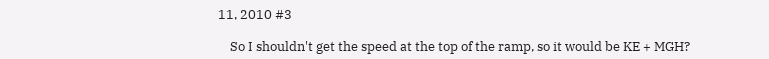11, 2010 #3

    So I shouldn't get the speed at the top of the ramp, so it would be KE + MGH?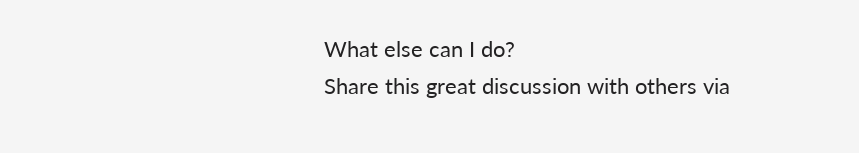What else can I do?
Share this great discussion with others via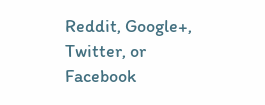Reddit, Google+, Twitter, or Facebook